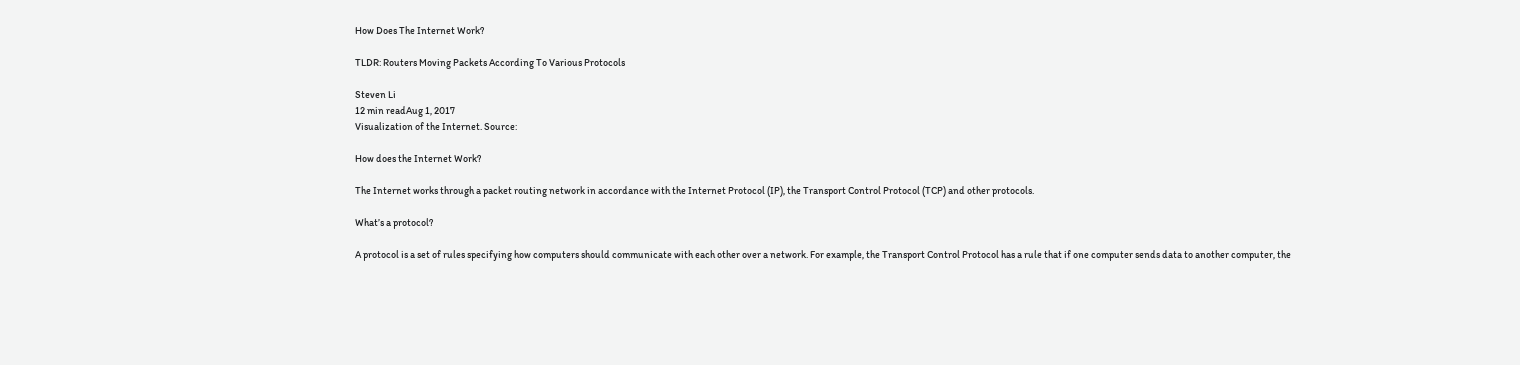How Does The Internet Work?

TLDR: Routers Moving Packets According To Various Protocols

Steven Li
12 min readAug 1, 2017
Visualization of the Internet. Source:

How does the Internet Work?

The Internet works through a packet routing network in accordance with the Internet Protocol (IP), the Transport Control Protocol (TCP) and other protocols.

What’s a protocol?

A protocol is a set of rules specifying how computers should communicate with each other over a network. For example, the Transport Control Protocol has a rule that if one computer sends data to another computer, the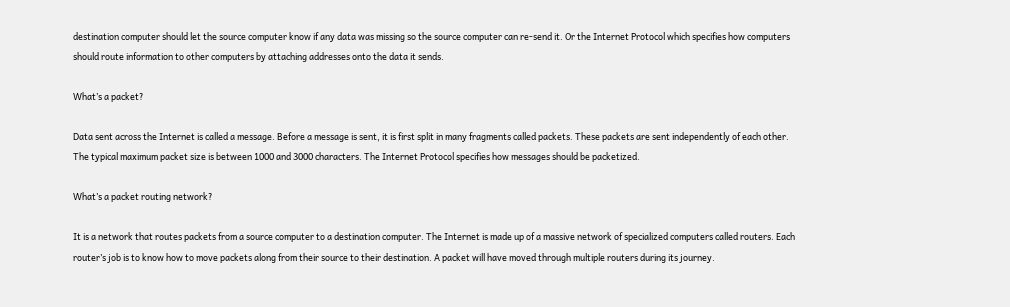destination computer should let the source computer know if any data was missing so the source computer can re-send it. Or the Internet Protocol which specifies how computers should route information to other computers by attaching addresses onto the data it sends.

What’s a packet?

Data sent across the Internet is called a message. Before a message is sent, it is first split in many fragments called packets. These packets are sent independently of each other. The typical maximum packet size is between 1000 and 3000 characters. The Internet Protocol specifies how messages should be packetized.

What’s a packet routing network?

It is a network that routes packets from a source computer to a destination computer. The Internet is made up of a massive network of specialized computers called routers. Each router’s job is to know how to move packets along from their source to their destination. A packet will have moved through multiple routers during its journey.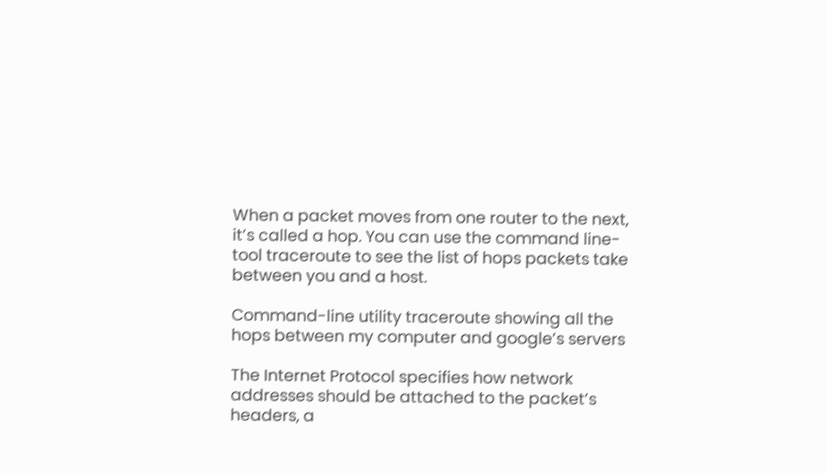When a packet moves from one router to the next, it’s called a hop. You can use the command line-tool traceroute to see the list of hops packets take between you and a host.

Command-line utility traceroute showing all the hops between my computer and google’s servers

The Internet Protocol specifies how network addresses should be attached to the packet’s headers, a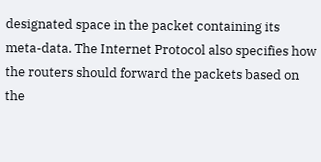designated space in the packet containing its meta-data. The Internet Protocol also specifies how the routers should forward the packets based on the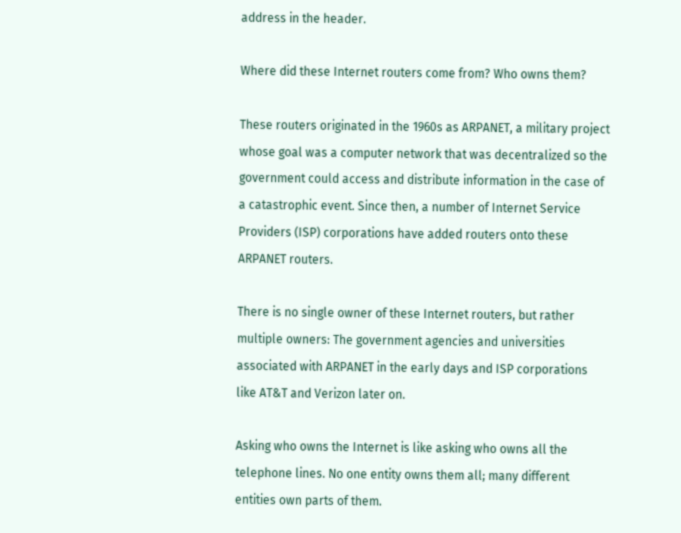address in the header.

Where did these Internet routers come from? Who owns them?

These routers originated in the 1960s as ARPANET, a military project whose goal was a computer network that was decentralized so the government could access and distribute information in the case of a catastrophic event. Since then, a number of Internet Service Providers (ISP) corporations have added routers onto these ARPANET routers.

There is no single owner of these Internet routers, but rather multiple owners: The government agencies and universities associated with ARPANET in the early days and ISP corporations like AT&T and Verizon later on.

Asking who owns the Internet is like asking who owns all the telephone lines. No one entity owns them all; many different entities own parts of them.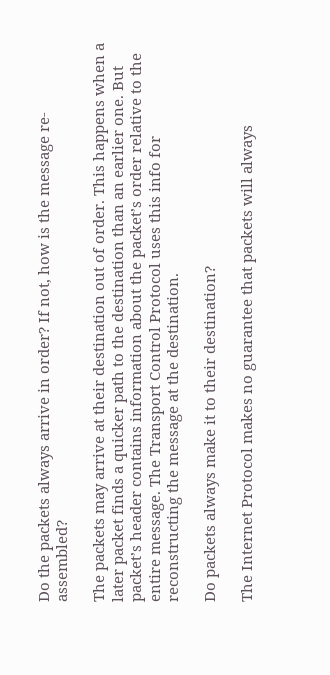Do the packets always arrive in order? If not, how is the message re-assembled?

The packets may arrive at their destination out of order. This happens when a later packet finds a quicker path to the destination than an earlier one. But packet’s header contains information about the packet’s order relative to the entire message. The Transport Control Protocol uses this info for reconstructing the message at the destination.

Do packets always make it to their destination?

The Internet Protocol makes no guarantee that packets will always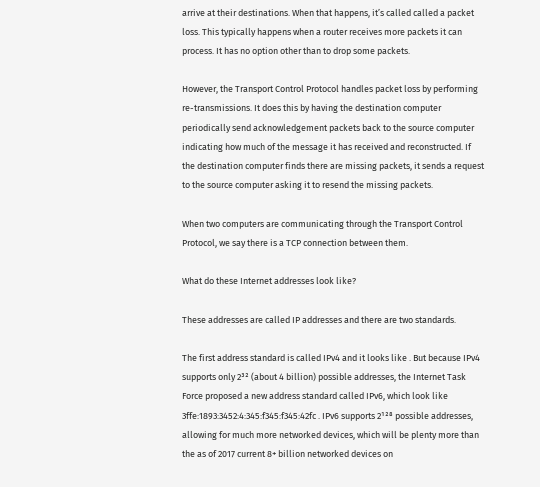arrive at their destinations. When that happens, it’s called called a packet loss. This typically happens when a router receives more packets it can process. It has no option other than to drop some packets.

However, the Transport Control Protocol handles packet loss by performing re-transmissions. It does this by having the destination computer periodically send acknowledgement packets back to the source computer indicating how much of the message it has received and reconstructed. If the destination computer finds there are missing packets, it sends a request to the source computer asking it to resend the missing packets.

When two computers are communicating through the Transport Control Protocol, we say there is a TCP connection between them.

What do these Internet addresses look like?

These addresses are called IP addresses and there are two standards.

The first address standard is called IPv4 and it looks like . But because IPv4 supports only 2³² (about 4 billion) possible addresses, the Internet Task Force proposed a new address standard called IPv6, which look like 3ffe:1893:3452:4:345:f345:f345:42fc . IPv6 supports 2¹²⁸ possible addresses, allowing for much more networked devices, which will be plenty more than the as of 2017 current 8+ billion networked devices on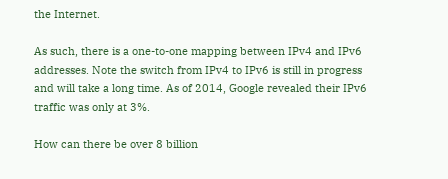the Internet.

As such, there is a one-to-one mapping between IPv4 and IPv6 addresses. Note the switch from IPv4 to IPv6 is still in progress and will take a long time. As of 2014, Google revealed their IPv6 traffic was only at 3%.

How can there be over 8 billion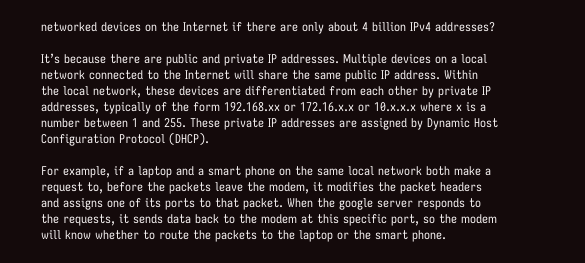networked devices on the Internet if there are only about 4 billion IPv4 addresses?

It’s because there are public and private IP addresses. Multiple devices on a local network connected to the Internet will share the same public IP address. Within the local network, these devices are differentiated from each other by private IP addresses, typically of the form 192.168.xx or 172.16.x.x or 10.x.x.x where x is a number between 1 and 255. These private IP addresses are assigned by Dynamic Host Configuration Protocol (DHCP).

For example, if a laptop and a smart phone on the same local network both make a request to, before the packets leave the modem, it modifies the packet headers and assigns one of its ports to that packet. When the google server responds to the requests, it sends data back to the modem at this specific port, so the modem will know whether to route the packets to the laptop or the smart phone.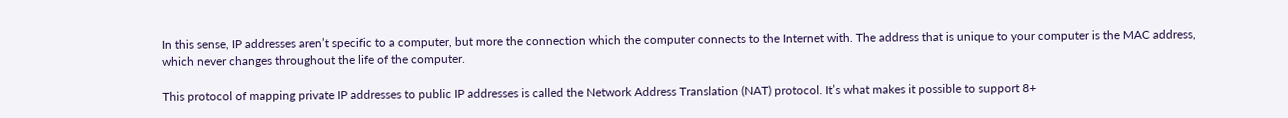In this sense, IP addresses aren’t specific to a computer, but more the connection which the computer connects to the Internet with. The address that is unique to your computer is the MAC address, which never changes throughout the life of the computer.

This protocol of mapping private IP addresses to public IP addresses is called the Network Address Translation (NAT) protocol. It’s what makes it possible to support 8+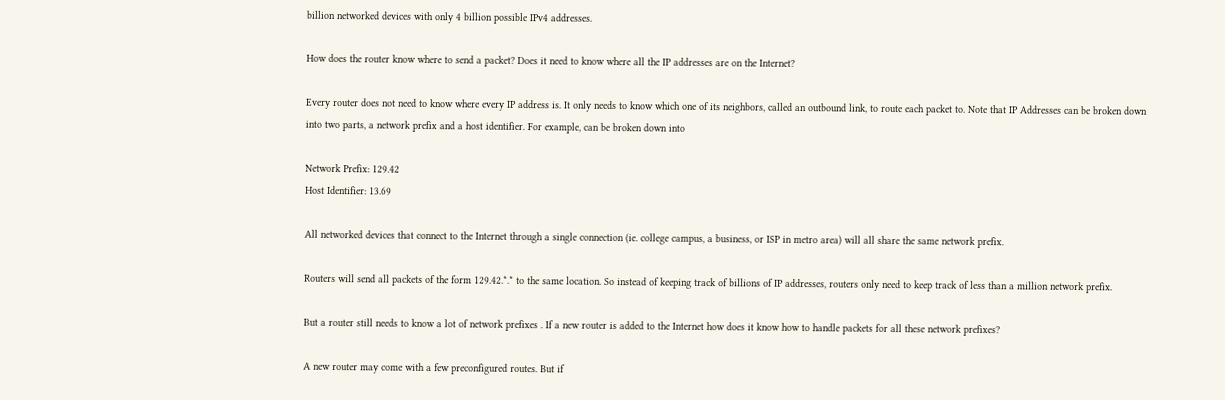billion networked devices with only 4 billion possible IPv4 addresses.

How does the router know where to send a packet? Does it need to know where all the IP addresses are on the Internet?

Every router does not need to know where every IP address is. It only needs to know which one of its neighbors, called an outbound link, to route each packet to. Note that IP Addresses can be broken down into two parts, a network prefix and a host identifier. For example, can be broken down into

Network Prefix: 129.42
Host Identifier: 13.69

All networked devices that connect to the Internet through a single connection (ie. college campus, a business, or ISP in metro area) will all share the same network prefix.

Routers will send all packets of the form 129.42.*.* to the same location. So instead of keeping track of billions of IP addresses, routers only need to keep track of less than a million network prefix.

But a router still needs to know a lot of network prefixes . If a new router is added to the Internet how does it know how to handle packets for all these network prefixes?

A new router may come with a few preconfigured routes. But if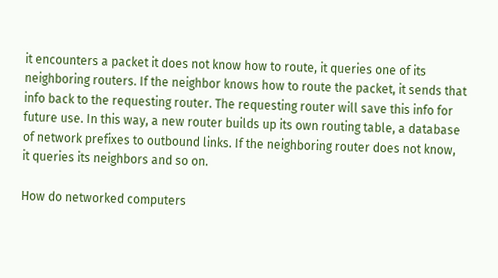it encounters a packet it does not know how to route, it queries one of its neighboring routers. If the neighbor knows how to route the packet, it sends that info back to the requesting router. The requesting router will save this info for future use. In this way, a new router builds up its own routing table, a database of network prefixes to outbound links. If the neighboring router does not know, it queries its neighbors and so on.

How do networked computers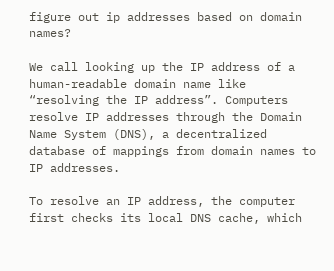figure out ip addresses based on domain names?

We call looking up the IP address of a human-readable domain name like “resolving the IP address”. Computers resolve IP addresses through the Domain Name System (DNS), a decentralized database of mappings from domain names to IP addresses.

To resolve an IP address, the computer first checks its local DNS cache, which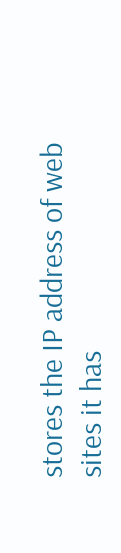stores the IP address of web sites it has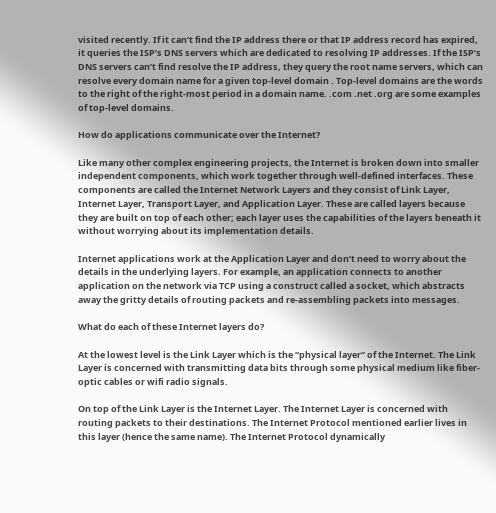visited recently. If it can’t find the IP address there or that IP address record has expired, it queries the ISP’s DNS servers which are dedicated to resolving IP addresses. If the ISP’s DNS servers can’t find resolve the IP address, they query the root name servers, which can resolve every domain name for a given top-level domain . Top-level domains are the words to the right of the right-most period in a domain name. .com .net .org are some examples of top-level domains.

How do applications communicate over the Internet?

Like many other complex engineering projects, the Internet is broken down into smaller independent components, which work together through well-defined interfaces. These components are called the Internet Network Layers and they consist of Link Layer, Internet Layer, Transport Layer, and Application Layer. These are called layers because they are built on top of each other; each layer uses the capabilities of the layers beneath it without worrying about its implementation details.

Internet applications work at the Application Layer and don’t need to worry about the details in the underlying layers. For example, an application connects to another application on the network via TCP using a construct called a socket, which abstracts away the gritty details of routing packets and re-assembling packets into messages.

What do each of these Internet layers do?

At the lowest level is the Link Layer which is the “physical layer” of the Internet. The Link Layer is concerned with transmitting data bits through some physical medium like fiber-optic cables or wifi radio signals.

On top of the Link Layer is the Internet Layer. The Internet Layer is concerned with routing packets to their destinations. The Internet Protocol mentioned earlier lives in this layer (hence the same name). The Internet Protocol dynamically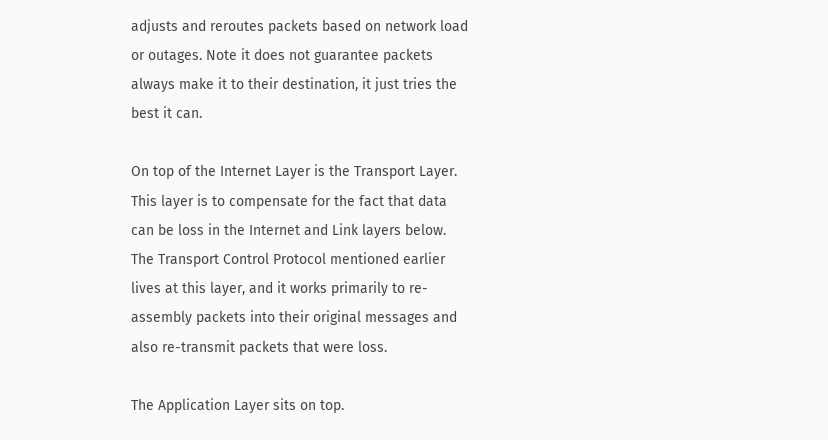adjusts and reroutes packets based on network load or outages. Note it does not guarantee packets always make it to their destination, it just tries the best it can.

On top of the Internet Layer is the Transport Layer. This layer is to compensate for the fact that data can be loss in the Internet and Link layers below. The Transport Control Protocol mentioned earlier lives at this layer, and it works primarily to re-assembly packets into their original messages and also re-transmit packets that were loss.

The Application Layer sits on top.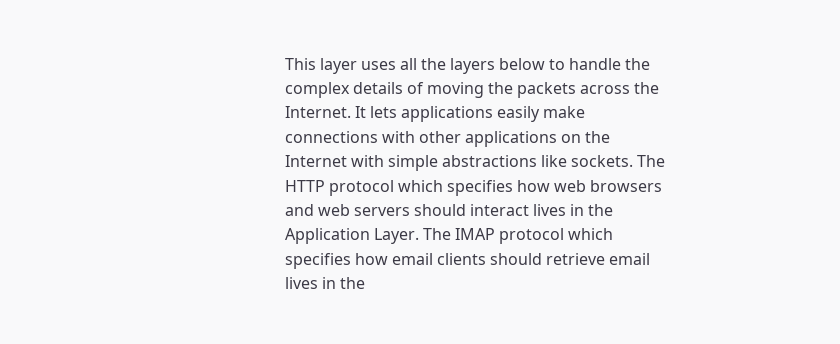This layer uses all the layers below to handle the complex details of moving the packets across the Internet. It lets applications easily make connections with other applications on the Internet with simple abstractions like sockets. The HTTP protocol which specifies how web browsers and web servers should interact lives in the Application Layer. The IMAP protocol which specifies how email clients should retrieve email lives in the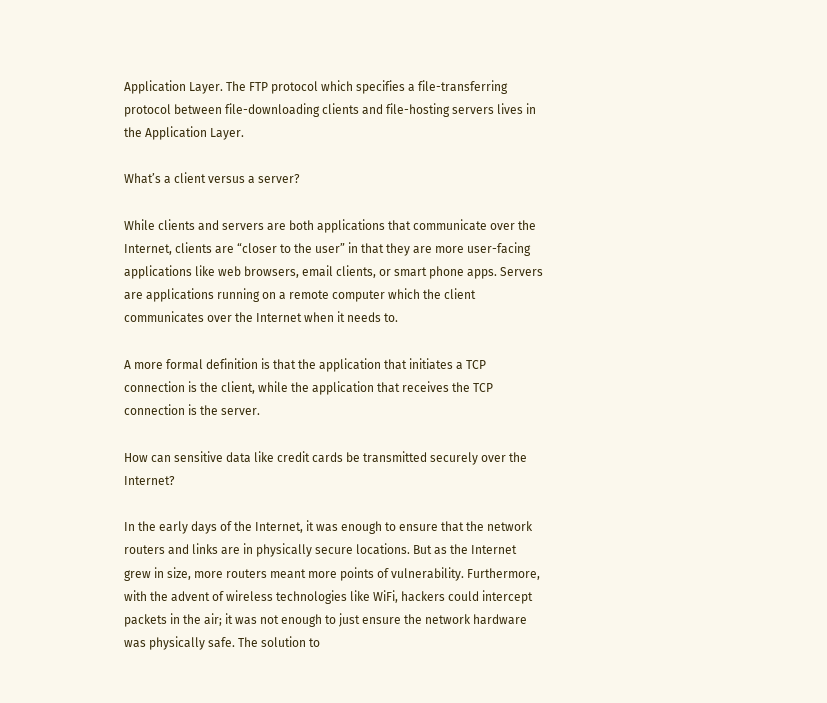Application Layer. The FTP protocol which specifies a file-transferring protocol between file-downloading clients and file-hosting servers lives in the Application Layer.

What’s a client versus a server?

While clients and servers are both applications that communicate over the Internet, clients are “closer to the user” in that they are more user-facing applications like web browsers, email clients, or smart phone apps. Servers are applications running on a remote computer which the client communicates over the Internet when it needs to.

A more formal definition is that the application that initiates a TCP connection is the client, while the application that receives the TCP connection is the server.

How can sensitive data like credit cards be transmitted securely over the Internet?

In the early days of the Internet, it was enough to ensure that the network routers and links are in physically secure locations. But as the Internet grew in size, more routers meant more points of vulnerability. Furthermore, with the advent of wireless technologies like WiFi, hackers could intercept packets in the air; it was not enough to just ensure the network hardware was physically safe. The solution to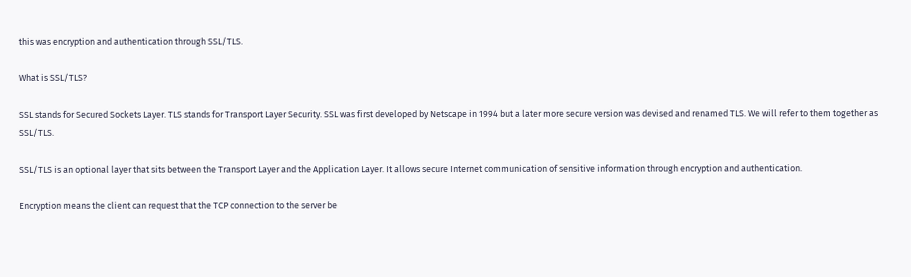this was encryption and authentication through SSL/TLS.

What is SSL/TLS?

SSL stands for Secured Sockets Layer. TLS stands for Transport Layer Security. SSL was first developed by Netscape in 1994 but a later more secure version was devised and renamed TLS. We will refer to them together as SSL/TLS.

SSL/TLS is an optional layer that sits between the Transport Layer and the Application Layer. It allows secure Internet communication of sensitive information through encryption and authentication.

Encryption means the client can request that the TCP connection to the server be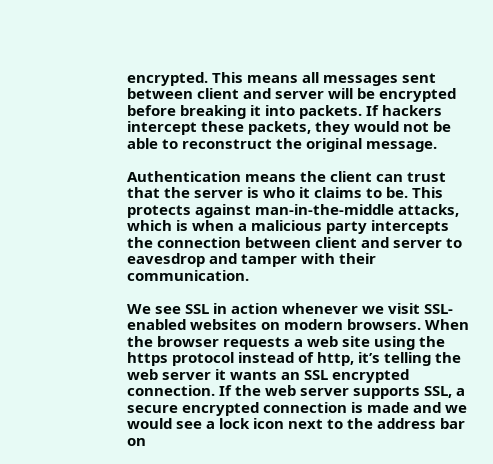encrypted. This means all messages sent between client and server will be encrypted before breaking it into packets. If hackers intercept these packets, they would not be able to reconstruct the original message.

Authentication means the client can trust that the server is who it claims to be. This protects against man-in-the-middle attacks, which is when a malicious party intercepts the connection between client and server to eavesdrop and tamper with their communication.

We see SSL in action whenever we visit SSL-enabled websites on modern browsers. When the browser requests a web site using the https protocol instead of http, it’s telling the web server it wants an SSL encrypted connection. If the web server supports SSL, a secure encrypted connection is made and we would see a lock icon next to the address bar on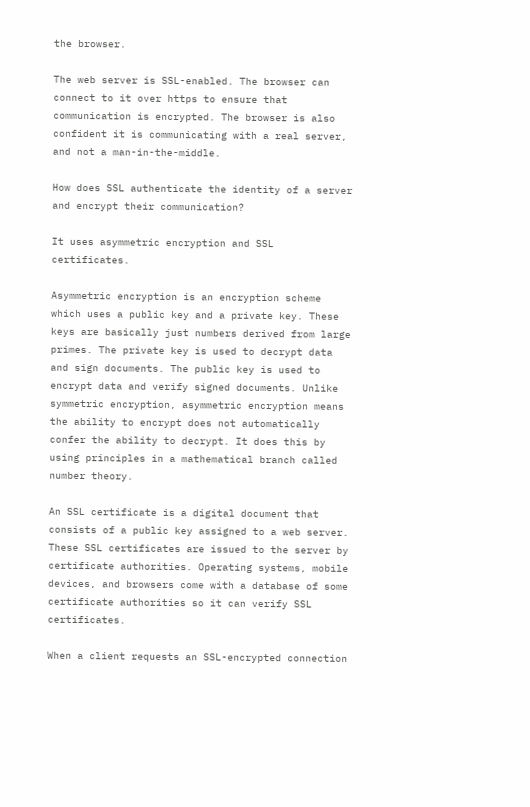the browser.

The web server is SSL-enabled. The browser can connect to it over https to ensure that communication is encrypted. The browser is also confident it is communicating with a real server, and not a man-in-the-middle.

How does SSL authenticate the identity of a server and encrypt their communication?

It uses asymmetric encryption and SSL certificates.

Asymmetric encryption is an encryption scheme which uses a public key and a private key. These keys are basically just numbers derived from large primes. The private key is used to decrypt data and sign documents. The public key is used to encrypt data and verify signed documents. Unlike symmetric encryption, asymmetric encryption means the ability to encrypt does not automatically confer the ability to decrypt. It does this by using principles in a mathematical branch called number theory.

An SSL certificate is a digital document that consists of a public key assigned to a web server. These SSL certificates are issued to the server by certificate authorities. Operating systems, mobile devices, and browsers come with a database of some certificate authorities so it can verify SSL certificates.

When a client requests an SSL-encrypted connection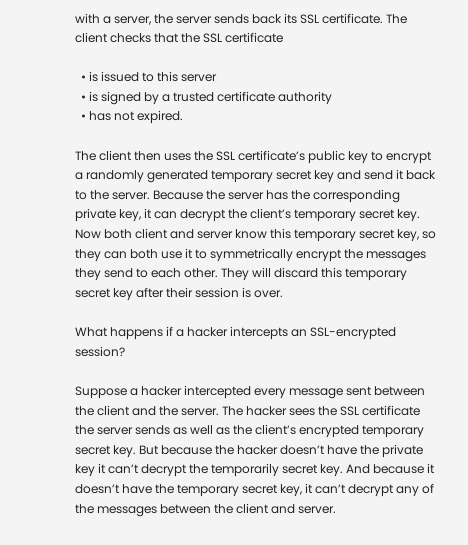with a server, the server sends back its SSL certificate. The client checks that the SSL certificate

  • is issued to this server
  • is signed by a trusted certificate authority
  • has not expired.

The client then uses the SSL certificate’s public key to encrypt a randomly generated temporary secret key and send it back to the server. Because the server has the corresponding private key, it can decrypt the client’s temporary secret key. Now both client and server know this temporary secret key, so they can both use it to symmetrically encrypt the messages they send to each other. They will discard this temporary secret key after their session is over.

What happens if a hacker intercepts an SSL-encrypted session?

Suppose a hacker intercepted every message sent between the client and the server. The hacker sees the SSL certificate the server sends as well as the client’s encrypted temporary secret key. But because the hacker doesn’t have the private key it can’t decrypt the temporarily secret key. And because it doesn’t have the temporary secret key, it can’t decrypt any of the messages between the client and server.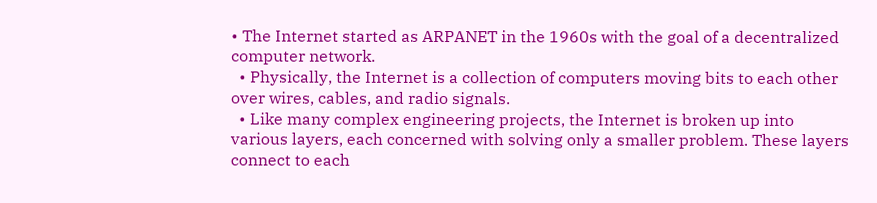• The Internet started as ARPANET in the 1960s with the goal of a decentralized computer network.
  • Physically, the Internet is a collection of computers moving bits to each other over wires, cables, and radio signals.
  • Like many complex engineering projects, the Internet is broken up into various layers, each concerned with solving only a smaller problem. These layers connect to each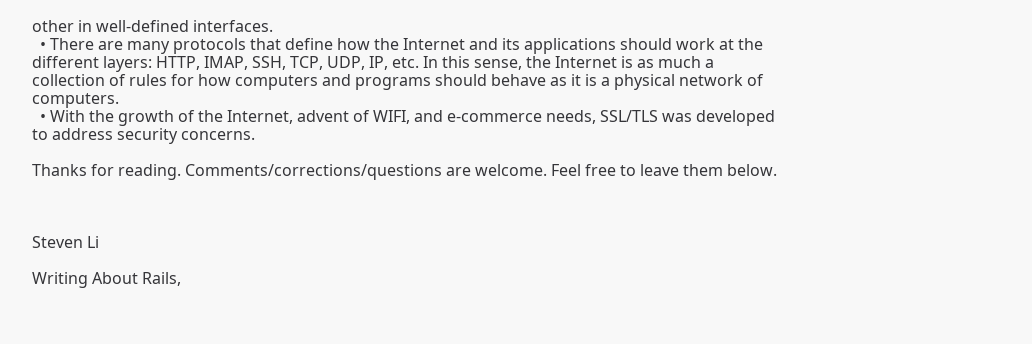other in well-defined interfaces.
  • There are many protocols that define how the Internet and its applications should work at the different layers: HTTP, IMAP, SSH, TCP, UDP, IP, etc. In this sense, the Internet is as much a collection of rules for how computers and programs should behave as it is a physical network of computers.
  • With the growth of the Internet, advent of WIFI, and e-commerce needs, SSL/TLS was developed to address security concerns.

Thanks for reading. Comments/corrections/questions are welcome. Feel free to leave them below.



Steven Li

Writing About Rails,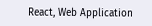React, Web Application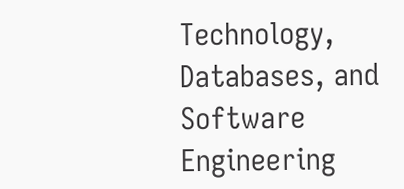Technology, Databases, and Software Engineering